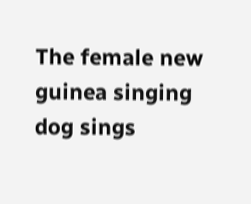The female new guinea singing dog sings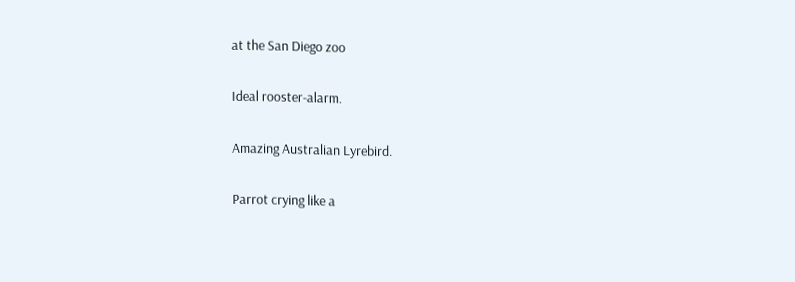at the San Diego zoo

Ideal rooster-alarm.

Amazing Australian Lyrebird.

Parrot crying like a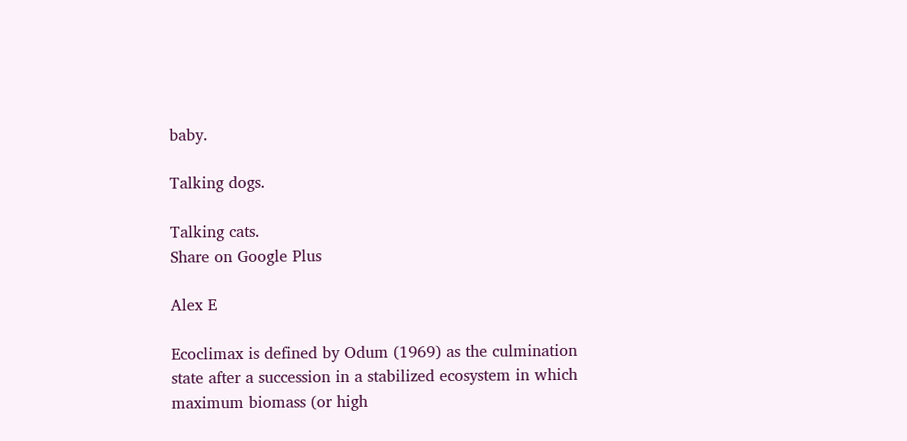baby.

Talking dogs.

Talking cats.
Share on Google Plus

Alex E

Ecoclimax is defined by Odum (1969) as the culmination state after a succession in a stabilized ecosystem in which maximum biomass (or high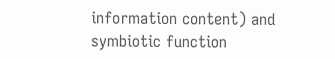information content) and symbiotic function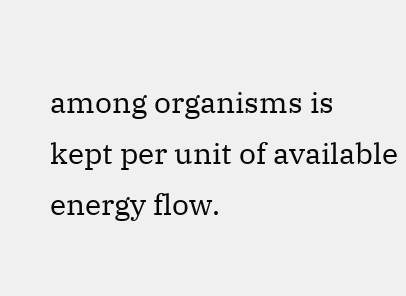among organisms is kept per unit of available energy flow.